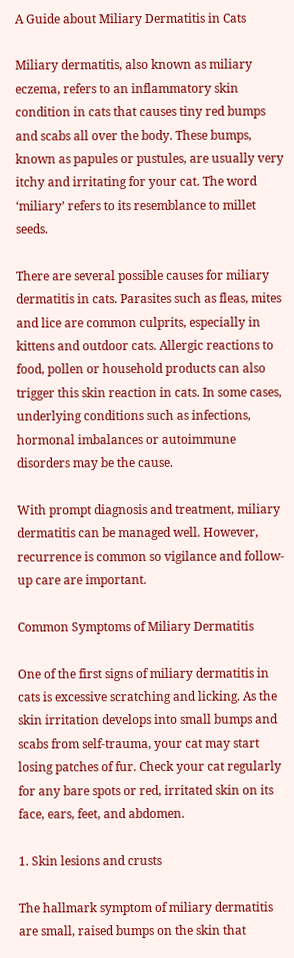A Guide about Miliary Dermatitis in Cats

Miliary dermatitis, also known as miliary eczema, refers to an inflammatory skin condition in cats that causes tiny red bumps and scabs all over the body. These bumps, known as papules or pustules, are usually very itchy and irritating for your cat. The word ‘miliary’ refers to its resemblance to millet seeds.

There are several possible causes for miliary dermatitis in cats. Parasites such as fleas, mites and lice are common culprits, especially in kittens and outdoor cats. Allergic reactions to food, pollen or household products can also trigger this skin reaction in cats. In some cases, underlying conditions such as infections, hormonal imbalances or autoimmune disorders may be the cause.

With prompt diagnosis and treatment, miliary dermatitis can be managed well. However, recurrence is common so vigilance and follow-up care are important.

Common Symptoms of Miliary Dermatitis

One of the first signs of miliary dermatitis in cats is excessive scratching and licking. As the skin irritation develops into small bumps and scabs from self-trauma, your cat may start losing patches of fur. Check your cat regularly for any bare spots or red, irritated skin on its face, ears, feet, and abdomen.

1. Skin lesions and crusts

The hallmark symptom of miliary dermatitis are small, raised bumps on the skin that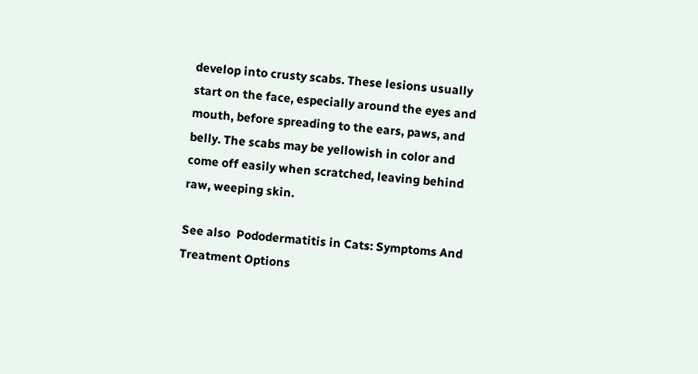develop into crusty scabs. These lesions usually start on the face, especially around the eyes and mouth, before spreading to the ears, paws, and belly. The scabs may be yellowish in color and come off easily when scratched, leaving behind raw, weeping skin.

See also  Pododermatitis in Cats: Symptoms And Treatment Options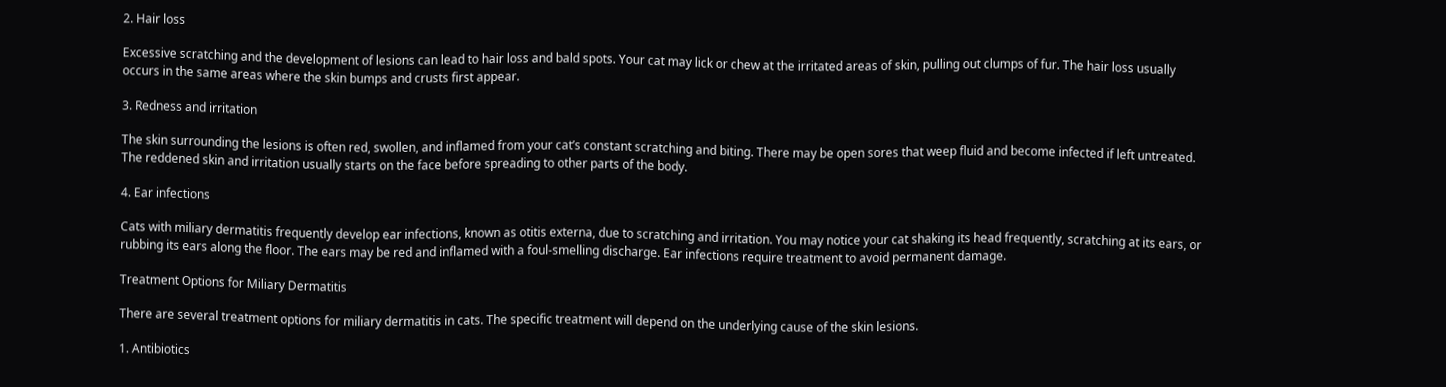2. Hair loss

Excessive scratching and the development of lesions can lead to hair loss and bald spots. Your cat may lick or chew at the irritated areas of skin, pulling out clumps of fur. The hair loss usually occurs in the same areas where the skin bumps and crusts first appear.

3. Redness and irritation

The skin surrounding the lesions is often red, swollen, and inflamed from your cat’s constant scratching and biting. There may be open sores that weep fluid and become infected if left untreated. The reddened skin and irritation usually starts on the face before spreading to other parts of the body.

4. Ear infections

Cats with miliary dermatitis frequently develop ear infections, known as otitis externa, due to scratching and irritation. You may notice your cat shaking its head frequently, scratching at its ears, or rubbing its ears along the floor. The ears may be red and inflamed with a foul-smelling discharge. Ear infections require treatment to avoid permanent damage.

Treatment Options for Miliary Dermatitis

There are several treatment options for miliary dermatitis in cats. The specific treatment will depend on the underlying cause of the skin lesions.

1. Antibiotics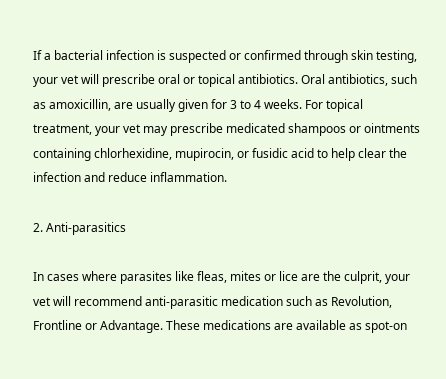If a bacterial infection is suspected or confirmed through skin testing, your vet will prescribe oral or topical antibiotics. Oral antibiotics, such as amoxicillin, are usually given for 3 to 4 weeks. For topical treatment, your vet may prescribe medicated shampoos or ointments containing chlorhexidine, mupirocin, or fusidic acid to help clear the infection and reduce inflammation.

2. Anti-parasitics

In cases where parasites like fleas, mites or lice are the culprit, your vet will recommend anti-parasitic medication such as Revolution, Frontline or Advantage. These medications are available as spot-on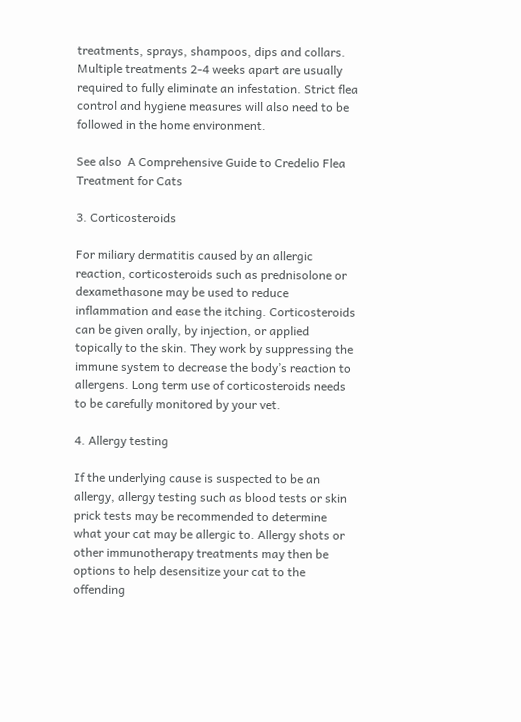treatments, sprays, shampoos, dips and collars. Multiple treatments 2-4 weeks apart are usually required to fully eliminate an infestation. Strict flea control and hygiene measures will also need to be followed in the home environment.

See also  A Comprehensive Guide to Credelio Flea Treatment for Cats

3. Corticosteroids

For miliary dermatitis caused by an allergic reaction, corticosteroids such as prednisolone or dexamethasone may be used to reduce inflammation and ease the itching. Corticosteroids can be given orally, by injection, or applied topically to the skin. They work by suppressing the immune system to decrease the body’s reaction to allergens. Long term use of corticosteroids needs to be carefully monitored by your vet.

4. Allergy testing

If the underlying cause is suspected to be an allergy, allergy testing such as blood tests or skin prick tests may be recommended to determine what your cat may be allergic to. Allergy shots or other immunotherapy treatments may then be options to help desensitize your cat to the offending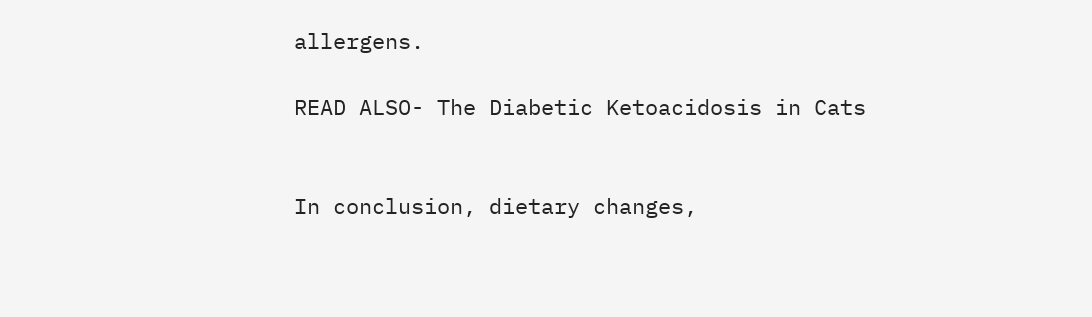allergens.

READ ALSO- The Diabetic Ketoacidosis in Cats


In conclusion, dietary changes,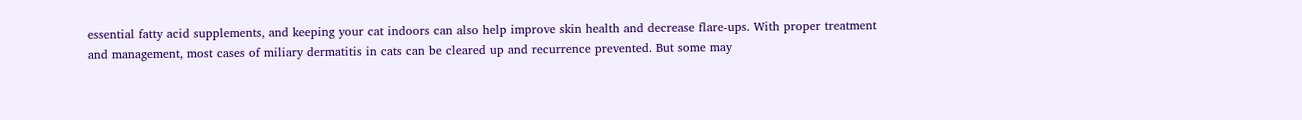essential fatty acid supplements, and keeping your cat indoors can also help improve skin health and decrease flare-ups. With proper treatment and management, most cases of miliary dermatitis in cats can be cleared up and recurrence prevented. But some may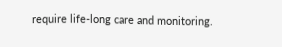require life-long care and monitoring.